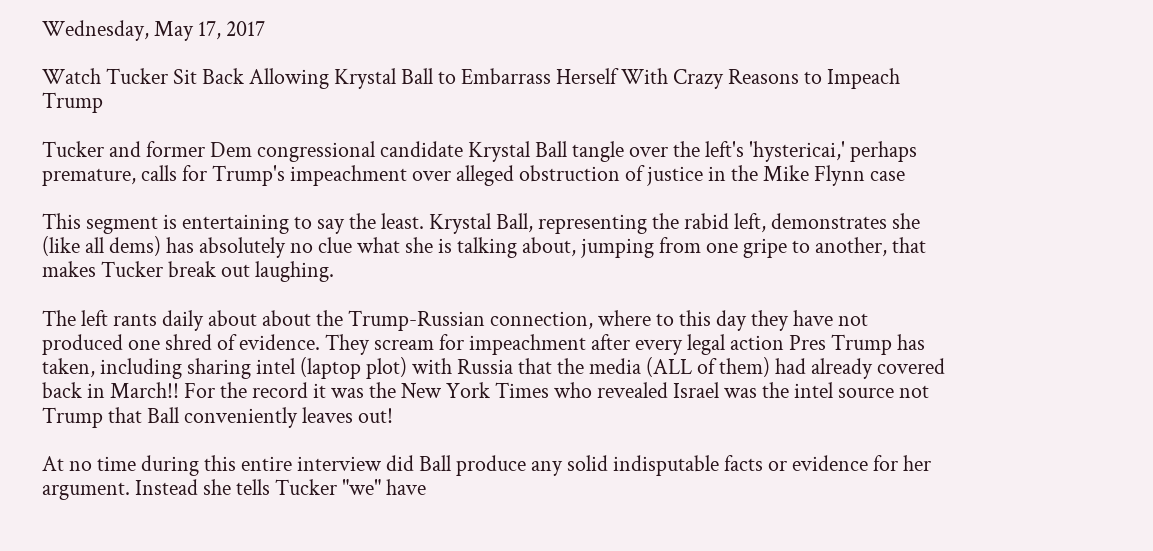Wednesday, May 17, 2017

Watch Tucker Sit Back Allowing Krystal Ball to Embarrass Herself With Crazy Reasons to Impeach Trump

Tucker and former Dem congressional candidate Krystal Ball tangle over the left's 'hystericai,' perhaps premature, calls for Trump's impeachment over alleged obstruction of justice in the Mike Flynn case

This segment is entertaining to say the least. Krystal Ball, representing the rabid left, demonstrates she (like all dems) has absolutely no clue what she is talking about, jumping from one gripe to another, that makes Tucker break out laughing.

The left rants daily about about the Trump-Russian connection, where to this day they have not produced one shred of evidence. They scream for impeachment after every legal action Pres Trump has taken, including sharing intel (laptop plot) with Russia that the media (ALL of them) had already covered back in March!! For the record it was the New York Times who revealed Israel was the intel source not Trump that Ball conveniently leaves out!

At no time during this entire interview did Ball produce any solid indisputable facts or evidence for her argument. Instead she tells Tucker "we" have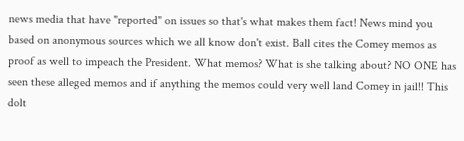news media that have "reported" on issues so that's what makes them fact! News mind you based on anonymous sources which we all know don't exist. Ball cites the Comey memos as proof as well to impeach the President. What memos? What is she talking about? NO ONE has seen these alleged memos and if anything the memos could very well land Comey in jail!! This dolt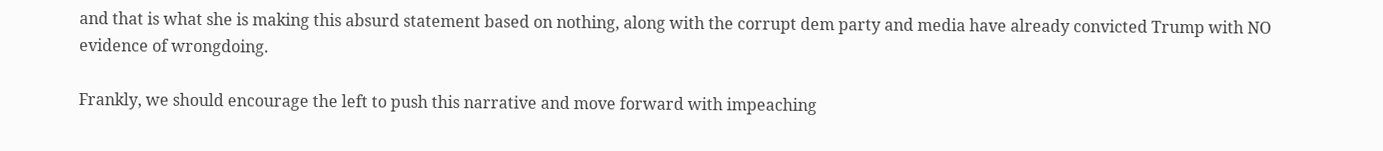and that is what she is making this absurd statement based on nothing, along with the corrupt dem party and media have already convicted Trump with NO evidence of wrongdoing.

Frankly, we should encourage the left to push this narrative and move forward with impeaching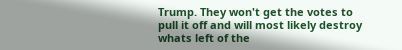Trump. They won't get the votes to pull it off and will most likely destroy whats left of the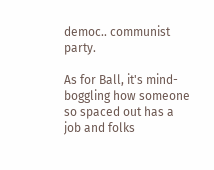democ.. communist party.

As for Ball, it's mind-boggling how someone so spaced out has a job and folks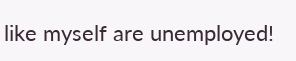like myself are unemployed!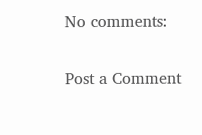No comments:

Post a Comment